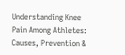Understanding Knee Pain Among Athletes: Causes, Prevention &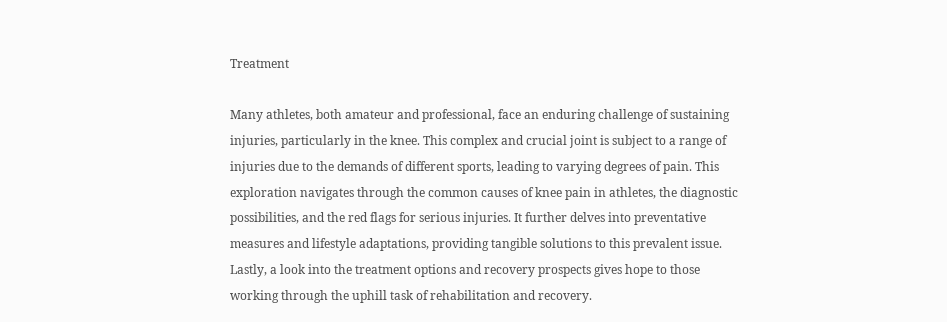Treatment

Many athletes, both amateur and professional, face an enduring challenge of sustaining injuries, particularly in the knee. This complex and crucial joint is subject to a range of injuries due to the demands of different sports, leading to varying degrees of pain. This exploration navigates through the common causes of knee pain in athletes, the diagnostic possibilities, and the red flags for serious injuries. It further delves into preventative measures and lifestyle adaptations, providing tangible solutions to this prevalent issue. Lastly, a look into the treatment options and recovery prospects gives hope to those working through the uphill task of rehabilitation and recovery.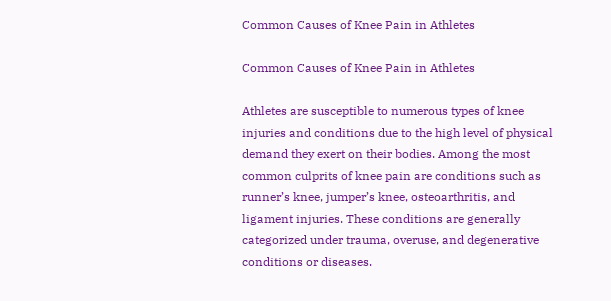Common Causes of Knee Pain in Athletes

Common Causes of Knee Pain in Athletes

Athletes are susceptible to numerous types of knee injuries and conditions due to the high level of physical demand they exert on their bodies. Among the most common culprits of knee pain are conditions such as runner’s knee, jumper’s knee, osteoarthritis, and ligament injuries. These conditions are generally categorized under trauma, overuse, and degenerative conditions or diseases.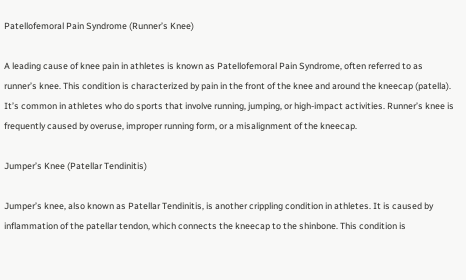Patellofemoral Pain Syndrome (Runner’s Knee)

A leading cause of knee pain in athletes is known as Patellofemoral Pain Syndrome, often referred to as runner’s knee. This condition is characterized by pain in the front of the knee and around the kneecap (patella). It’s common in athletes who do sports that involve running, jumping, or high-impact activities. Runner’s knee is frequently caused by overuse, improper running form, or a misalignment of the kneecap.

Jumper’s Knee (Patellar Tendinitis)

Jumper’s knee, also known as Patellar Tendinitis, is another crippling condition in athletes. It is caused by inflammation of the patellar tendon, which connects the kneecap to the shinbone. This condition is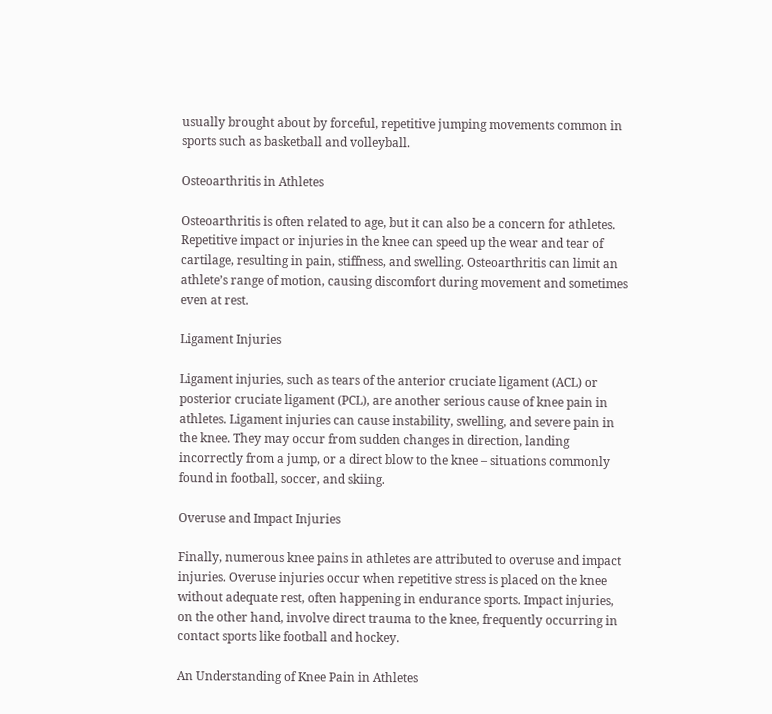usually brought about by forceful, repetitive jumping movements common in sports such as basketball and volleyball.

Osteoarthritis in Athletes

Osteoarthritis is often related to age, but it can also be a concern for athletes. Repetitive impact or injuries in the knee can speed up the wear and tear of cartilage, resulting in pain, stiffness, and swelling. Osteoarthritis can limit an athlete’s range of motion, causing discomfort during movement and sometimes even at rest.

Ligament Injuries

Ligament injuries, such as tears of the anterior cruciate ligament (ACL) or posterior cruciate ligament (PCL), are another serious cause of knee pain in athletes. Ligament injuries can cause instability, swelling, and severe pain in the knee. They may occur from sudden changes in direction, landing incorrectly from a jump, or a direct blow to the knee – situations commonly found in football, soccer, and skiing.

Overuse and Impact Injuries

Finally, numerous knee pains in athletes are attributed to overuse and impact injuries. Overuse injuries occur when repetitive stress is placed on the knee without adequate rest, often happening in endurance sports. Impact injuries, on the other hand, involve direct trauma to the knee, frequently occurring in contact sports like football and hockey.

An Understanding of Knee Pain in Athletes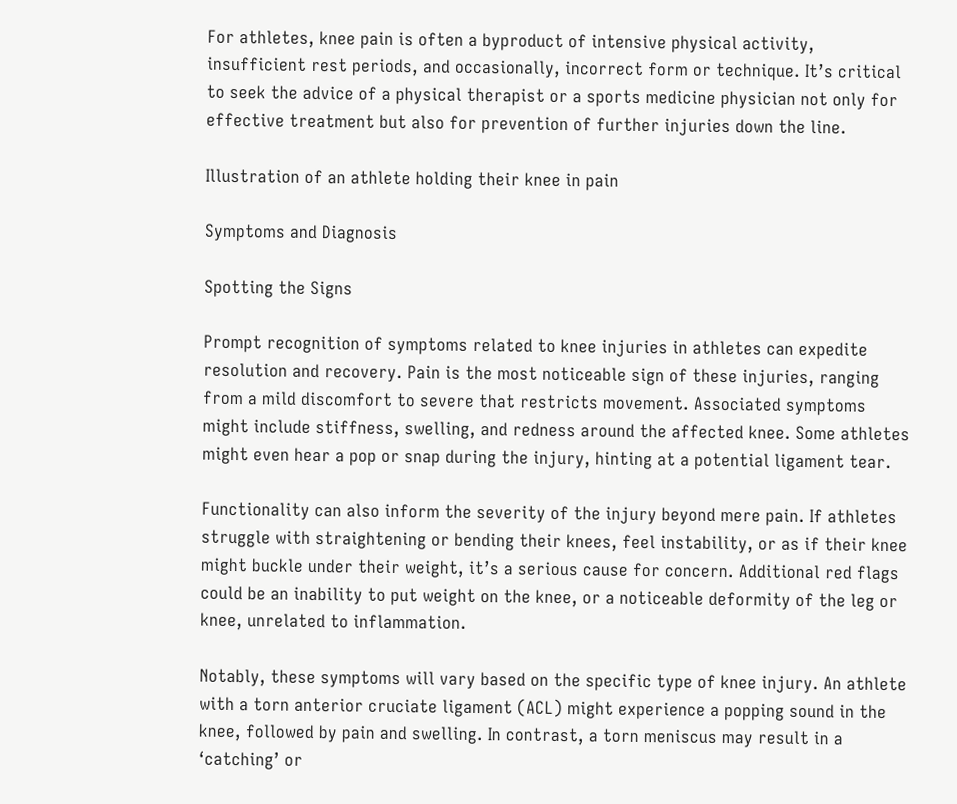For athletes, knee pain is often a byproduct of intensive physical activity, insufficient rest periods, and occasionally, incorrect form or technique. It’s critical to seek the advice of a physical therapist or a sports medicine physician not only for effective treatment but also for prevention of further injuries down the line.

Illustration of an athlete holding their knee in pain

Symptoms and Diagnosis

Spotting the Signs

Prompt recognition of symptoms related to knee injuries in athletes can expedite resolution and recovery. Pain is the most noticeable sign of these injuries, ranging from a mild discomfort to severe that restricts movement. Associated symptoms might include stiffness, swelling, and redness around the affected knee. Some athletes might even hear a pop or snap during the injury, hinting at a potential ligament tear.

Functionality can also inform the severity of the injury beyond mere pain. If athletes struggle with straightening or bending their knees, feel instability, or as if their knee might buckle under their weight, it’s a serious cause for concern. Additional red flags could be an inability to put weight on the knee, or a noticeable deformity of the leg or knee, unrelated to inflammation.

Notably, these symptoms will vary based on the specific type of knee injury. An athlete with a torn anterior cruciate ligament (ACL) might experience a popping sound in the knee, followed by pain and swelling. In contrast, a torn meniscus may result in a ‘catching’ or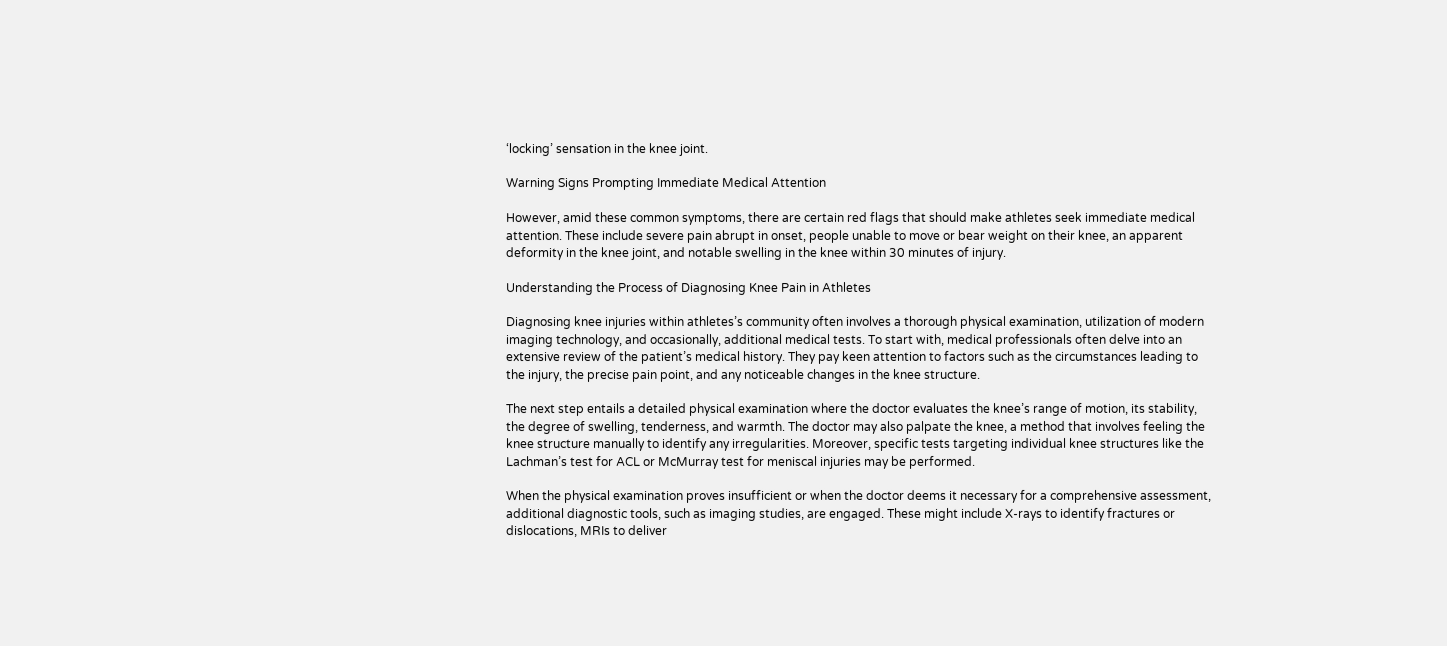‘locking’ sensation in the knee joint.

Warning Signs Prompting Immediate Medical Attention

However, amid these common symptoms, there are certain red flags that should make athletes seek immediate medical attention. These include severe pain abrupt in onset, people unable to move or bear weight on their knee, an apparent deformity in the knee joint, and notable swelling in the knee within 30 minutes of injury.

Understanding the Process of Diagnosing Knee Pain in Athletes

Diagnosing knee injuries within athletes’s community often involves a thorough physical examination, utilization of modern imaging technology, and occasionally, additional medical tests. To start with, medical professionals often delve into an extensive review of the patient’s medical history. They pay keen attention to factors such as the circumstances leading to the injury, the precise pain point, and any noticeable changes in the knee structure.

The next step entails a detailed physical examination where the doctor evaluates the knee’s range of motion, its stability, the degree of swelling, tenderness, and warmth. The doctor may also palpate the knee, a method that involves feeling the knee structure manually to identify any irregularities. Moreover, specific tests targeting individual knee structures like the Lachman’s test for ACL or McMurray test for meniscal injuries may be performed.

When the physical examination proves insufficient or when the doctor deems it necessary for a comprehensive assessment, additional diagnostic tools, such as imaging studies, are engaged. These might include X-rays to identify fractures or dislocations, MRIs to deliver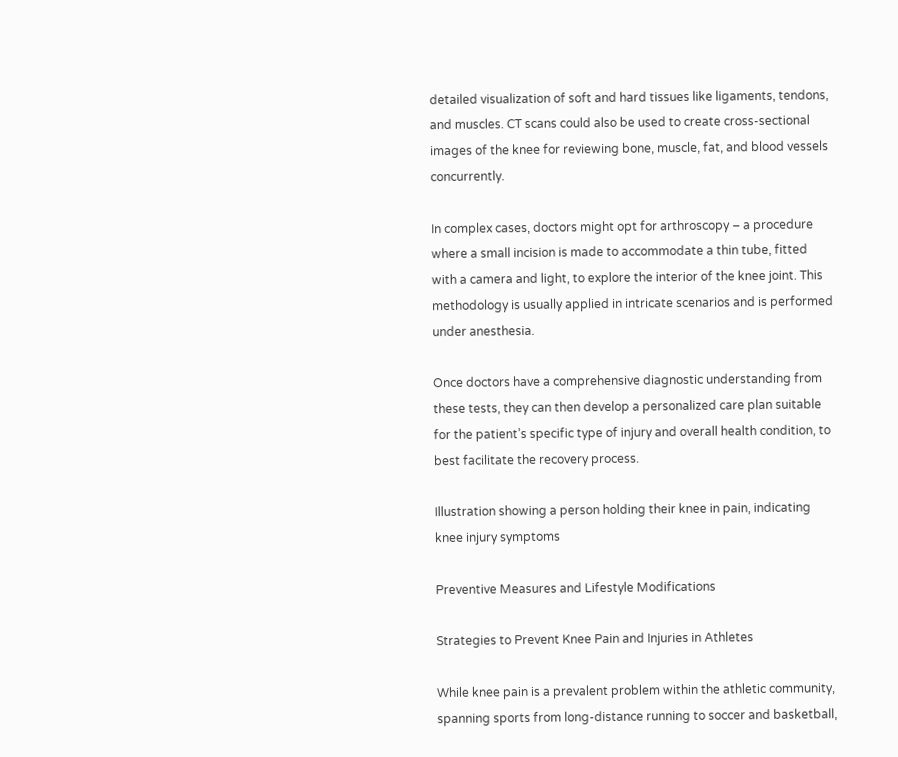detailed visualization of soft and hard tissues like ligaments, tendons, and muscles. CT scans could also be used to create cross-sectional images of the knee for reviewing bone, muscle, fat, and blood vessels concurrently.

In complex cases, doctors might opt for arthroscopy – a procedure where a small incision is made to accommodate a thin tube, fitted with a camera and light, to explore the interior of the knee joint. This methodology is usually applied in intricate scenarios and is performed under anesthesia.

Once doctors have a comprehensive diagnostic understanding from these tests, they can then develop a personalized care plan suitable for the patient’s specific type of injury and overall health condition, to best facilitate the recovery process.

Illustration showing a person holding their knee in pain, indicating knee injury symptoms

Preventive Measures and Lifestyle Modifications

Strategies to Prevent Knee Pain and Injuries in Athletes

While knee pain is a prevalent problem within the athletic community, spanning sports from long-distance running to soccer and basketball,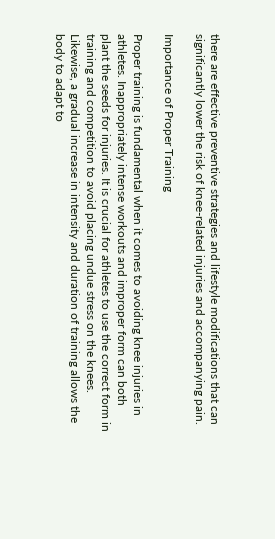there are effective preventive strategies and lifestyle modifications that can significantly lower the risk of knee-related injuries and accompanying pain.

Importance of Proper Training

Proper training is fundamental when it comes to avoiding knee injuries in athletes. Inappropriately intense workouts and improper form can both plant the seeds for injuries. It is crucial for athletes to use the correct form in training and competition to avoid placing undue stress on the knees. Likewise, a gradual increase in intensity and duration of training allows the body to adapt to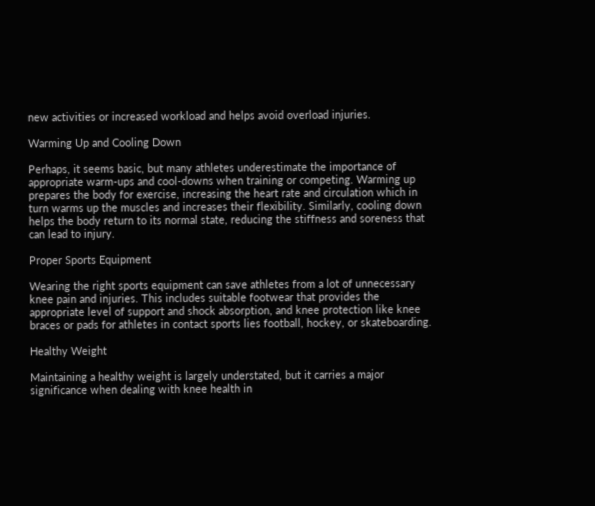new activities or increased workload and helps avoid overload injuries.

Warming Up and Cooling Down

Perhaps, it seems basic, but many athletes underestimate the importance of appropriate warm-ups and cool-downs when training or competing. Warming up prepares the body for exercise, increasing the heart rate and circulation which in turn warms up the muscles and increases their flexibility. Similarly, cooling down helps the body return to its normal state, reducing the stiffness and soreness that can lead to injury.

Proper Sports Equipment

Wearing the right sports equipment can save athletes from a lot of unnecessary knee pain and injuries. This includes suitable footwear that provides the appropriate level of support and shock absorption, and knee protection like knee braces or pads for athletes in contact sports lies football, hockey, or skateboarding.

Healthy Weight

Maintaining a healthy weight is largely understated, but it carries a major significance when dealing with knee health in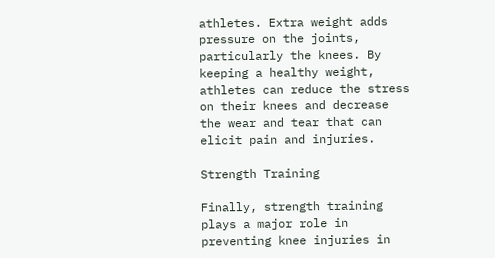athletes. Extra weight adds pressure on the joints, particularly the knees. By keeping a healthy weight, athletes can reduce the stress on their knees and decrease the wear and tear that can elicit pain and injuries.

Strength Training

Finally, strength training plays a major role in preventing knee injuries in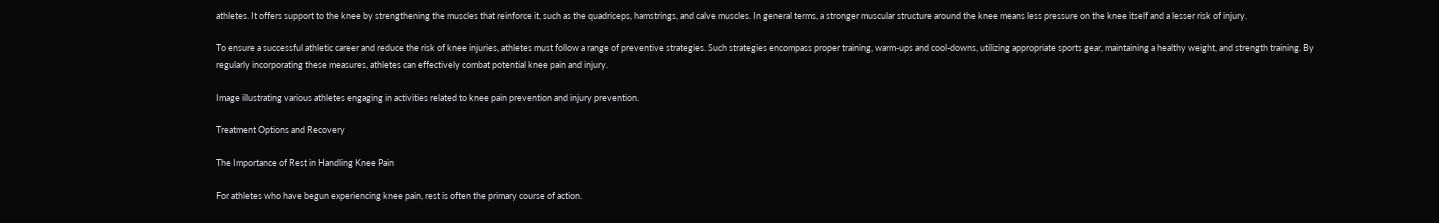athletes. It offers support to the knee by strengthening the muscles that reinforce it, such as the quadriceps, hamstrings, and calve muscles. In general terms, a stronger muscular structure around the knee means less pressure on the knee itself and a lesser risk of injury.

To ensure a successful athletic career and reduce the risk of knee injuries, athletes must follow a range of preventive strategies. Such strategies encompass proper training, warm-ups and cool-downs, utilizing appropriate sports gear, maintaining a healthy weight, and strength training. By regularly incorporating these measures, athletes can effectively combat potential knee pain and injury.

Image illustrating various athletes engaging in activities related to knee pain prevention and injury prevention.

Treatment Options and Recovery

The Importance of Rest in Handling Knee Pain

For athletes who have begun experiencing knee pain, rest is often the primary course of action.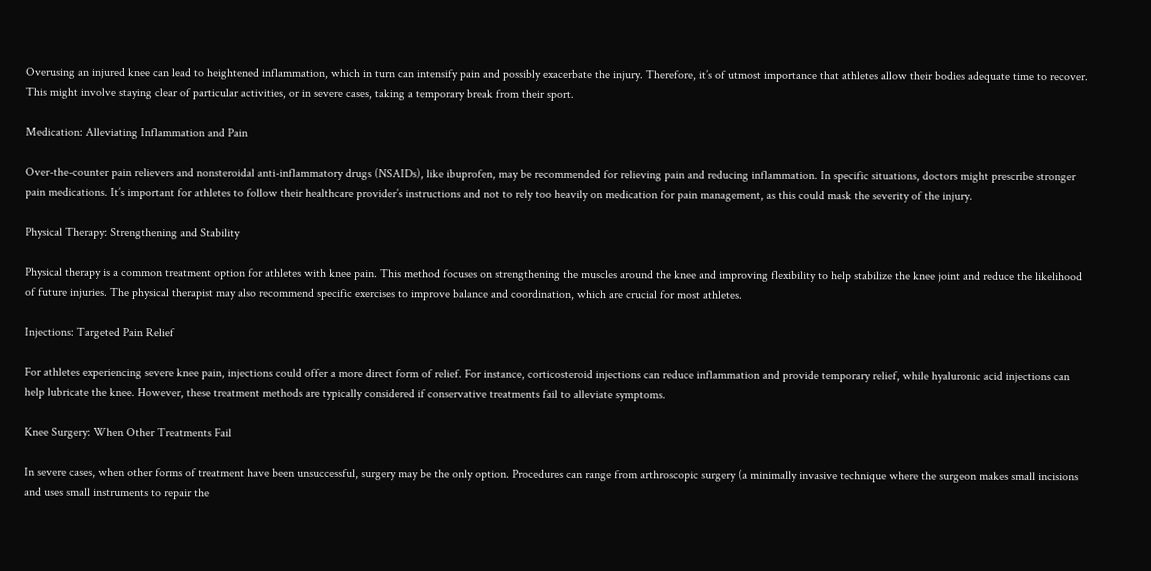Overusing an injured knee can lead to heightened inflammation, which in turn can intensify pain and possibly exacerbate the injury. Therefore, it’s of utmost importance that athletes allow their bodies adequate time to recover. This might involve staying clear of particular activities, or in severe cases, taking a temporary break from their sport.

Medication: Alleviating Inflammation and Pain

Over-the-counter pain relievers and nonsteroidal anti-inflammatory drugs (NSAIDs), like ibuprofen, may be recommended for relieving pain and reducing inflammation. In specific situations, doctors might prescribe stronger pain medications. It’s important for athletes to follow their healthcare provider’s instructions and not to rely too heavily on medication for pain management, as this could mask the severity of the injury.

Physical Therapy: Strengthening and Stability

Physical therapy is a common treatment option for athletes with knee pain. This method focuses on strengthening the muscles around the knee and improving flexibility to help stabilize the knee joint and reduce the likelihood of future injuries. The physical therapist may also recommend specific exercises to improve balance and coordination, which are crucial for most athletes.

Injections: Targeted Pain Relief

For athletes experiencing severe knee pain, injections could offer a more direct form of relief. For instance, corticosteroid injections can reduce inflammation and provide temporary relief, while hyaluronic acid injections can help lubricate the knee. However, these treatment methods are typically considered if conservative treatments fail to alleviate symptoms.

Knee Surgery: When Other Treatments Fail

In severe cases, when other forms of treatment have been unsuccessful, surgery may be the only option. Procedures can range from arthroscopic surgery (a minimally invasive technique where the surgeon makes small incisions and uses small instruments to repair the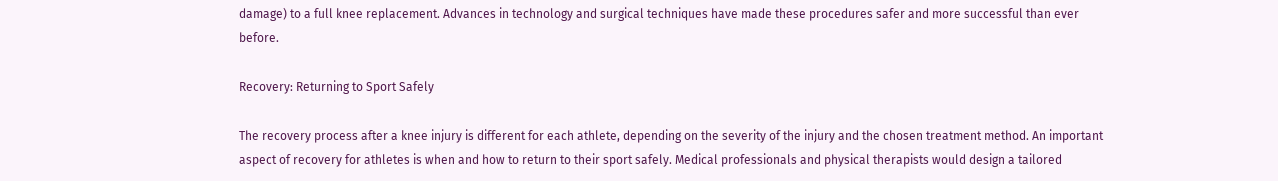damage) to a full knee replacement. Advances in technology and surgical techniques have made these procedures safer and more successful than ever before.

Recovery: Returning to Sport Safely

The recovery process after a knee injury is different for each athlete, depending on the severity of the injury and the chosen treatment method. An important aspect of recovery for athletes is when and how to return to their sport safely. Medical professionals and physical therapists would design a tailored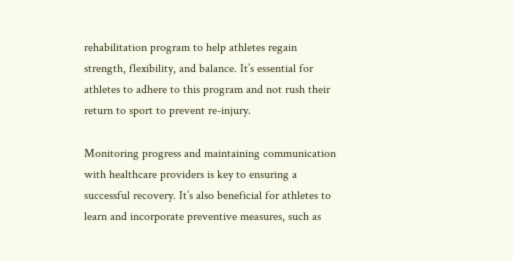rehabilitation program to help athletes regain strength, flexibility, and balance. It’s essential for athletes to adhere to this program and not rush their return to sport to prevent re-injury.

Monitoring progress and maintaining communication with healthcare providers is key to ensuring a successful recovery. It’s also beneficial for athletes to learn and incorporate preventive measures, such as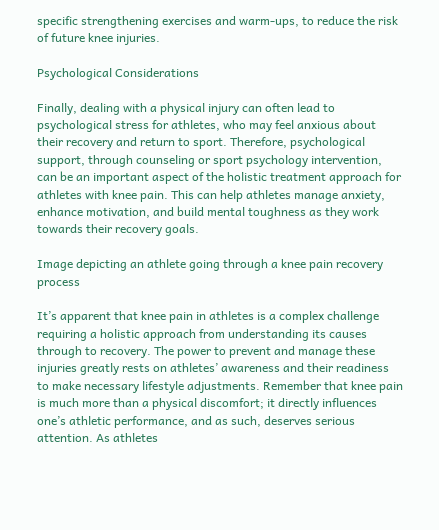specific strengthening exercises and warm-ups, to reduce the risk of future knee injuries.

Psychological Considerations

Finally, dealing with a physical injury can often lead to psychological stress for athletes, who may feel anxious about their recovery and return to sport. Therefore, psychological support, through counseling or sport psychology intervention, can be an important aspect of the holistic treatment approach for athletes with knee pain. This can help athletes manage anxiety, enhance motivation, and build mental toughness as they work towards their recovery goals.

Image depicting an athlete going through a knee pain recovery process

It’s apparent that knee pain in athletes is a complex challenge requiring a holistic approach from understanding its causes through to recovery. The power to prevent and manage these injuries greatly rests on athletes’ awareness and their readiness to make necessary lifestyle adjustments. Remember that knee pain is much more than a physical discomfort; it directly influences one’s athletic performance, and as such, deserves serious attention. As athletes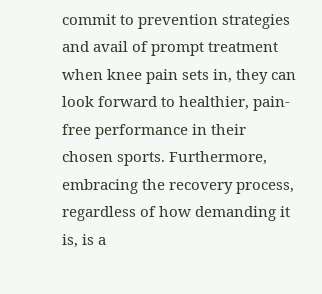commit to prevention strategies and avail of prompt treatment when knee pain sets in, they can look forward to healthier, pain-free performance in their chosen sports. Furthermore, embracing the recovery process, regardless of how demanding it is, is a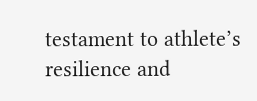testament to athlete’s resilience and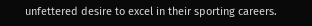unfettered desire to excel in their sporting careers.